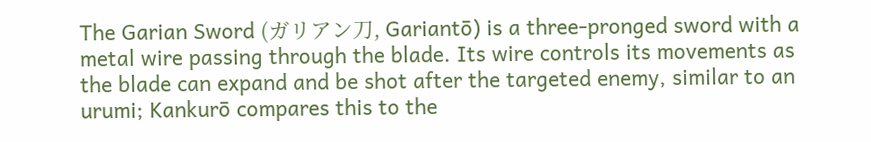The Garian Sword (ガリアン刀, Gariantō) is a three-pronged sword with a metal wire passing through the blade. Its wire controls its movements as the blade can expand and be shot after the targeted enemy, similar to an urumi; Kankurō compares this to the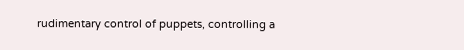rudimentary control of puppets, controlling a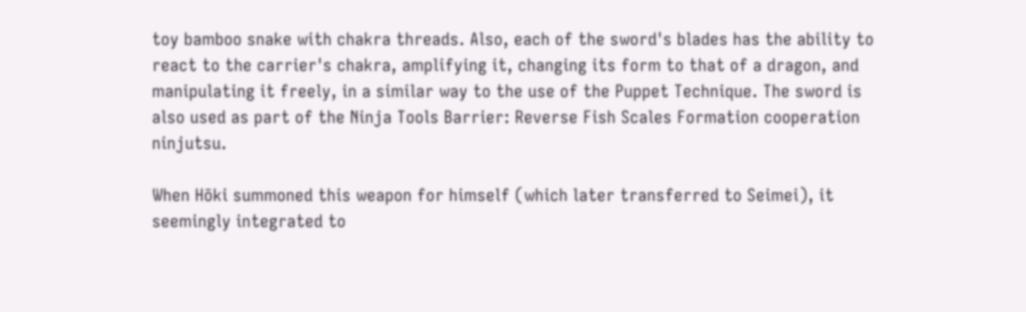toy bamboo snake with chakra threads. Also, each of the sword's blades has the ability to react to the carrier's chakra, amplifying it, changing its form to that of a dragon, and manipulating it freely, in a similar way to the use of the Puppet Technique. The sword is also used as part of the Ninja Tools Barrier: Reverse Fish Scales Formation cooperation ninjutsu.

When Hōki summoned this weapon for himself (which later transferred to Seimei), it seemingly integrated to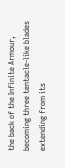the back of the Infinite Armour, becoming three tentacle-like blades extending from its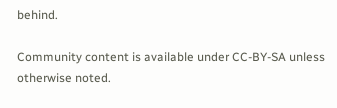behind.

Community content is available under CC-BY-SA unless otherwise noted.